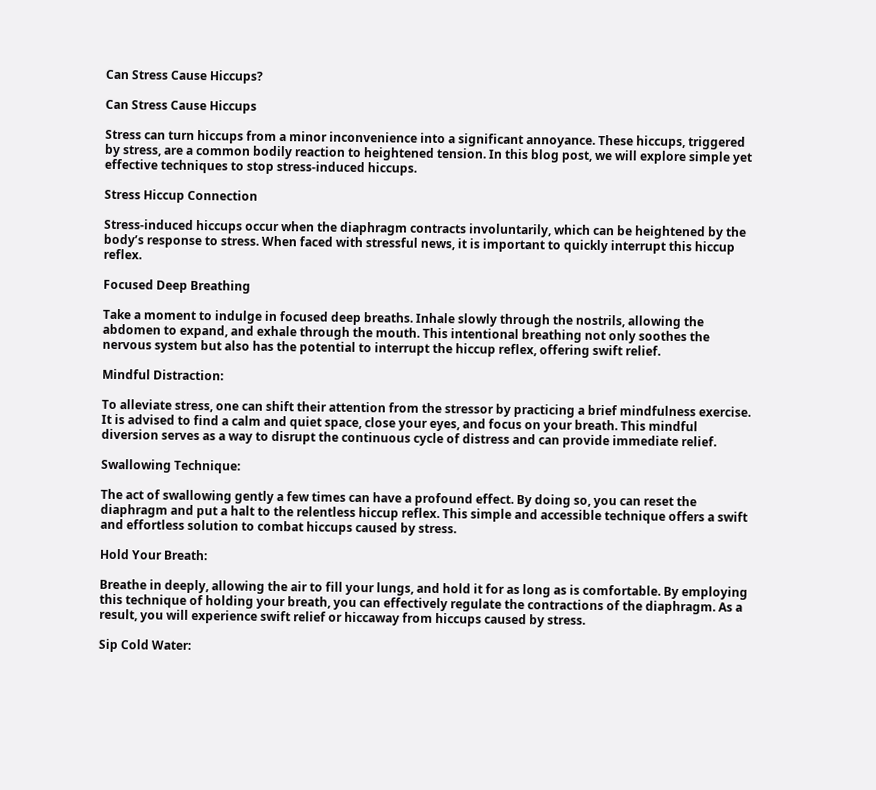Can Stress Cause Hiccups?

Can Stress Cause Hiccups

Stress can turn hiccups from a minor inconvenience into a significant annoyance. These hiccups, triggered by stress, are a common bodily reaction to heightened tension. In this blog post, we will explore simple yet effective techniques to stop stress-induced hiccups.

Stress Hiccup Connection

Stress-induced hiccups occur when the diaphragm contracts involuntarily, which can be heightened by the body’s response to stress. When faced with stressful news, it is important to quickly interrupt this hiccup reflex.

Focused Deep Breathing

Take a moment to indulge in focused deep breaths. Inhale slowly through the nostrils, allowing the abdomen to expand, and exhale through the mouth. This intentional breathing not only soothes the nervous system but also has the potential to interrupt the hiccup reflex, offering swift relief.

Mindful Distraction:

To alleviate stress, one can shift their attention from the stressor by practicing a brief mindfulness exercise. It is advised to find a calm and quiet space, close your eyes, and focus on your breath. This mindful diversion serves as a way to disrupt the continuous cycle of distress and can provide immediate relief.

Swallowing Technique:

The act of swallowing gently a few times can have a profound effect. By doing so, you can reset the diaphragm and put a halt to the relentless hiccup reflex. This simple and accessible technique offers a swift and effortless solution to combat hiccups caused by stress.

Hold Your Breath:

Breathe in deeply, allowing the air to fill your lungs, and hold it for as long as is comfortable. By employing this technique of holding your breath, you can effectively regulate the contractions of the diaphragm. As a result, you will experience swift relief or hiccaway from hiccups caused by stress.

Sip Cold Water: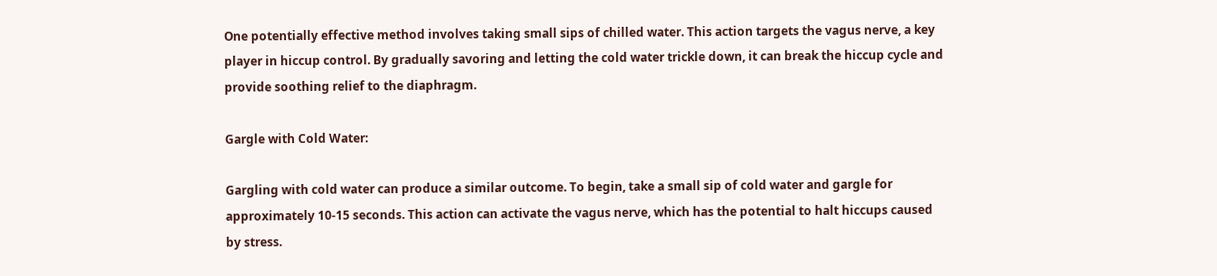One potentially effective method involves taking small sips of chilled water. This action targets the vagus nerve, a key player in hiccup control. By gradually savoring and letting the cold water trickle down, it can break the hiccup cycle and provide soothing relief to the diaphragm.

Gargle with Cold Water:

Gargling with cold water can produce a similar outcome. To begin, take a small sip of cold water and gargle for approximately 10-15 seconds. This action can activate the vagus nerve, which has the potential to halt hiccups caused by stress.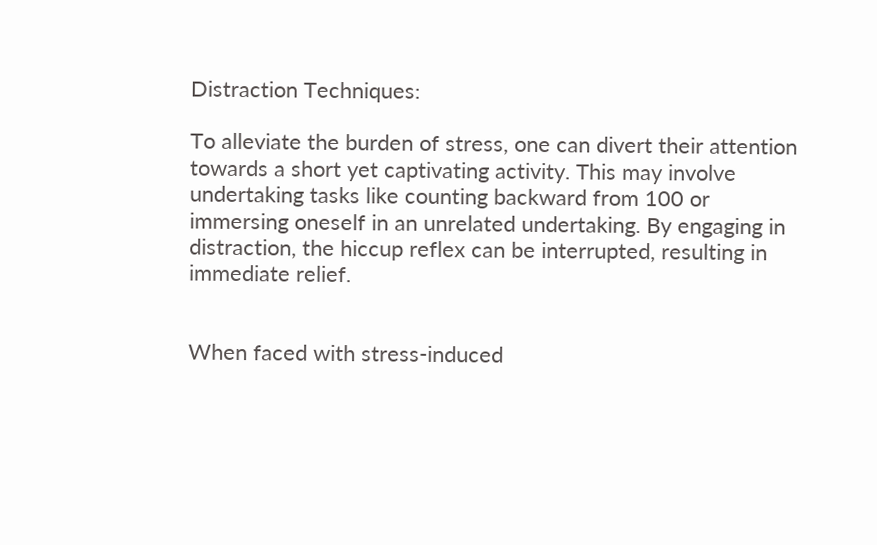Distraction Techniques:

To alleviate the burden of stress, one can divert their attention towards a short yet captivating activity. This may involve undertaking tasks like counting backward from 100 or immersing oneself in an unrelated undertaking. By engaging in distraction, the hiccup reflex can be interrupted, resulting in immediate relief.


When faced with stress-induced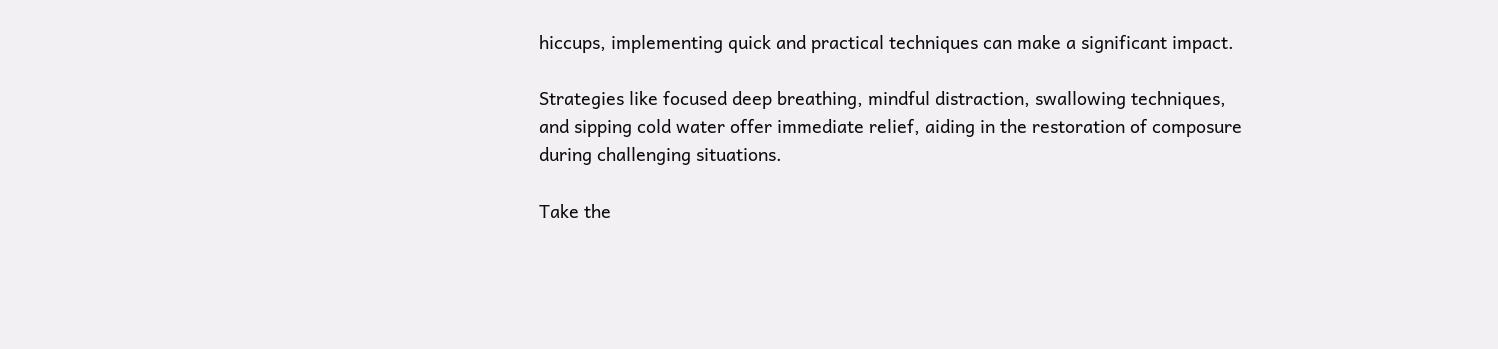hiccups, implementing quick and practical techniques can make a significant impact.

Strategies like focused deep breathing, mindful distraction, swallowing techniques, and sipping cold water offer immediate relief, aiding in the restoration of composure during challenging situations.

Take the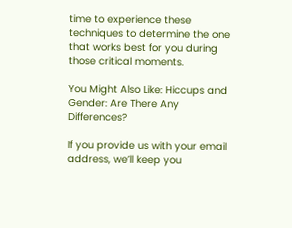time to experience these techniques to determine the one that works best for you during those critical moments.

You Might Also Like: Hiccups and Gender: Are There Any Differences?

If you provide us with your email address, we’ll keep you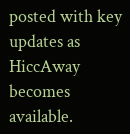posted with key updates as HiccAway becomes available.